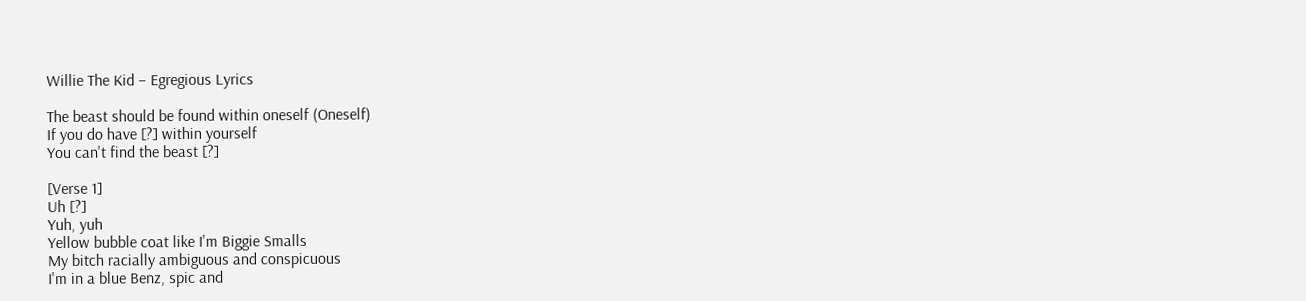Willie The Kid – Egregious Lyrics

The beast should be found within oneself (Oneself)
If you do have [?] within yourself
You can't find the beast [?]

[Verse 1]
Uh [?]
Yuh, yuh
Yellow bubble coat like I'm Biggie Smalls
My bitch racially ambiguous and conspicuous
I'm in a blue Benz, spic and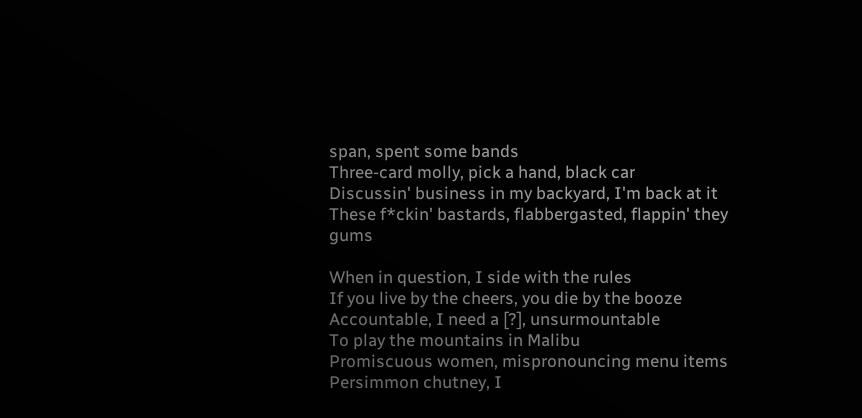span, spent some bands
Three-card molly, pick a hand, black car
Discussin' business in my backyard, I'm back at it
These f*ckin' bastards, flabbergasted, flappin' they gums

When in question, I side with the rules
If you live by the cheers, you die by the booze
Accountable, I need a [?], unsurmountable
To play the mountains in Malibu
Promiscuous women, mispronouncing menu items
Persimmon chutney, I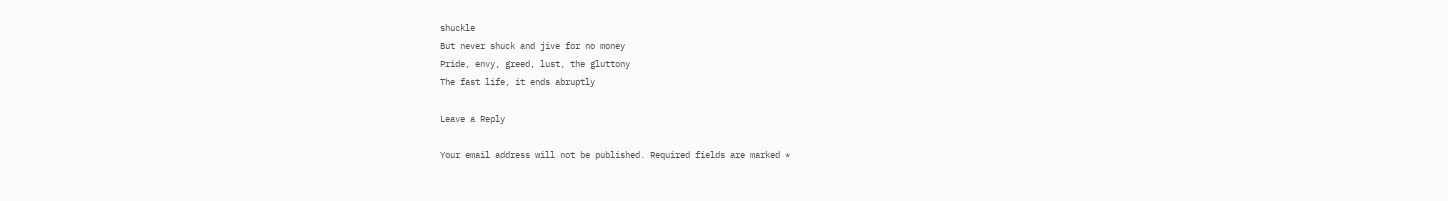shuckle
But never shuck and jive for no money
Pride, envy, greed, lust, the gluttony
The fast life, it ends abruptly

Leave a Reply

Your email address will not be published. Required fields are marked *